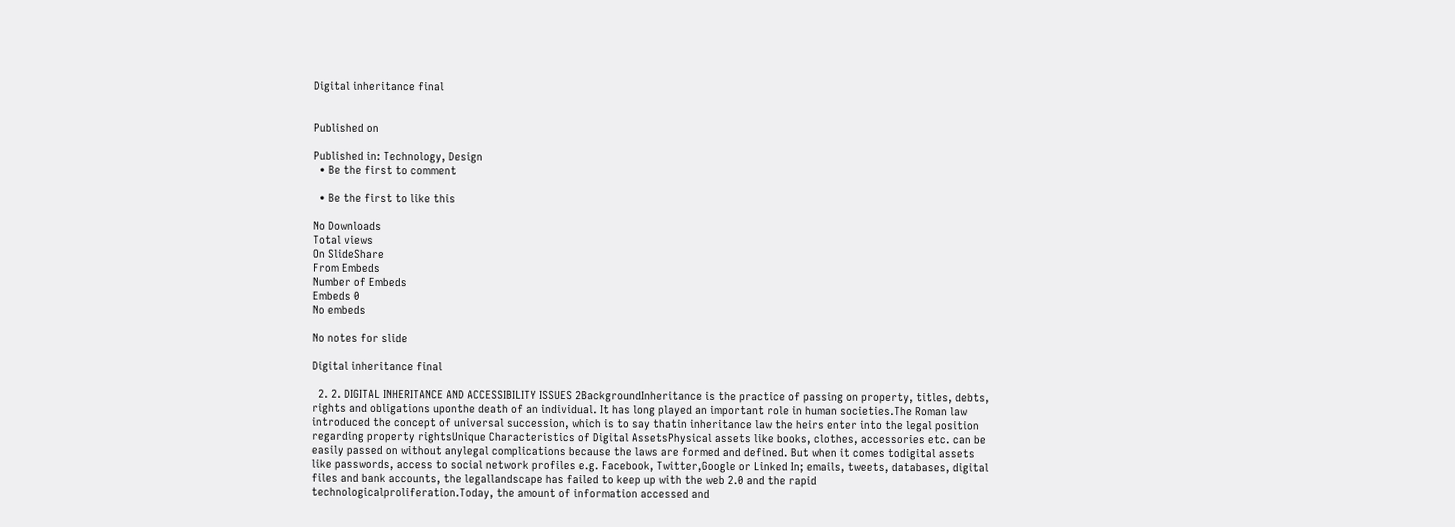Digital inheritance final


Published on

Published in: Technology, Design
  • Be the first to comment

  • Be the first to like this

No Downloads
Total views
On SlideShare
From Embeds
Number of Embeds
Embeds 0
No embeds

No notes for slide

Digital inheritance final

  2. 2. DIGITAL INHERITANCE AND ACCESSIBILITY ISSUES 2BackgroundInheritance is the practice of passing on property, titles, debts, rights and obligations uponthe death of an individual. It has long played an important role in human societies.The Roman law introduced the concept of universal succession, which is to say thatin inheritance law the heirs enter into the legal position regarding property rightsUnique Characteristics of Digital AssetsPhysical assets like books, clothes, accessories etc. can be easily passed on without anylegal complications because the laws are formed and defined. But when it comes todigital assets like passwords, access to social network profiles e.g. Facebook, Twitter,Google or Linked In; emails, tweets, databases, digital files and bank accounts, the legallandscape has failed to keep up with the web 2.0 and the rapid technologicalproliferation.Today, the amount of information accessed and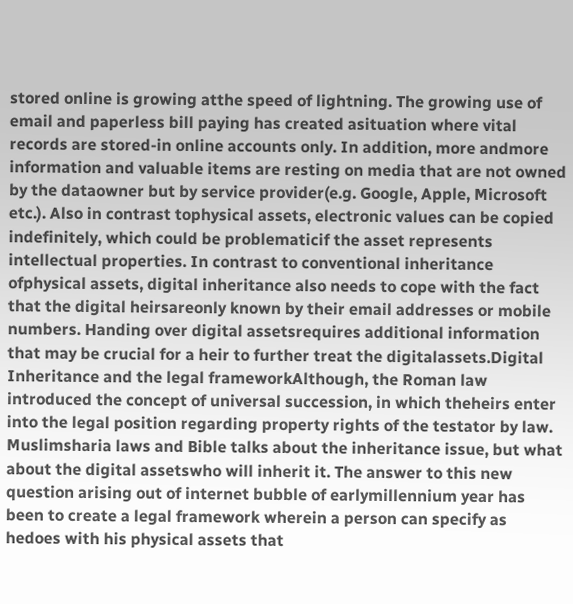stored online is growing atthe speed of lightning. The growing use of email and paperless bill paying has created asituation where vital records are stored-in online accounts only. In addition, more andmore information and valuable items are resting on media that are not owned by the dataowner but by service provider(e.g. Google, Apple, Microsoft etc.). Also in contrast tophysical assets, electronic values can be copied indefinitely, which could be problematicif the asset represents intellectual properties. In contrast to conventional inheritance ofphysical assets, digital inheritance also needs to cope with the fact that the digital heirsareonly known by their email addresses or mobile numbers. Handing over digital assetsrequires additional information that may be crucial for a heir to further treat the digitalassets.Digital Inheritance and the legal frameworkAlthough, the Roman law introduced the concept of universal succession, in which theheirs enter into the legal position regarding property rights of the testator by law. Muslimsharia laws and Bible talks about the inheritance issue, but what about the digital assetswho will inherit it. The answer to this new question arising out of internet bubble of earlymillennium year has been to create a legal framework wherein a person can specify as hedoes with his physical assets that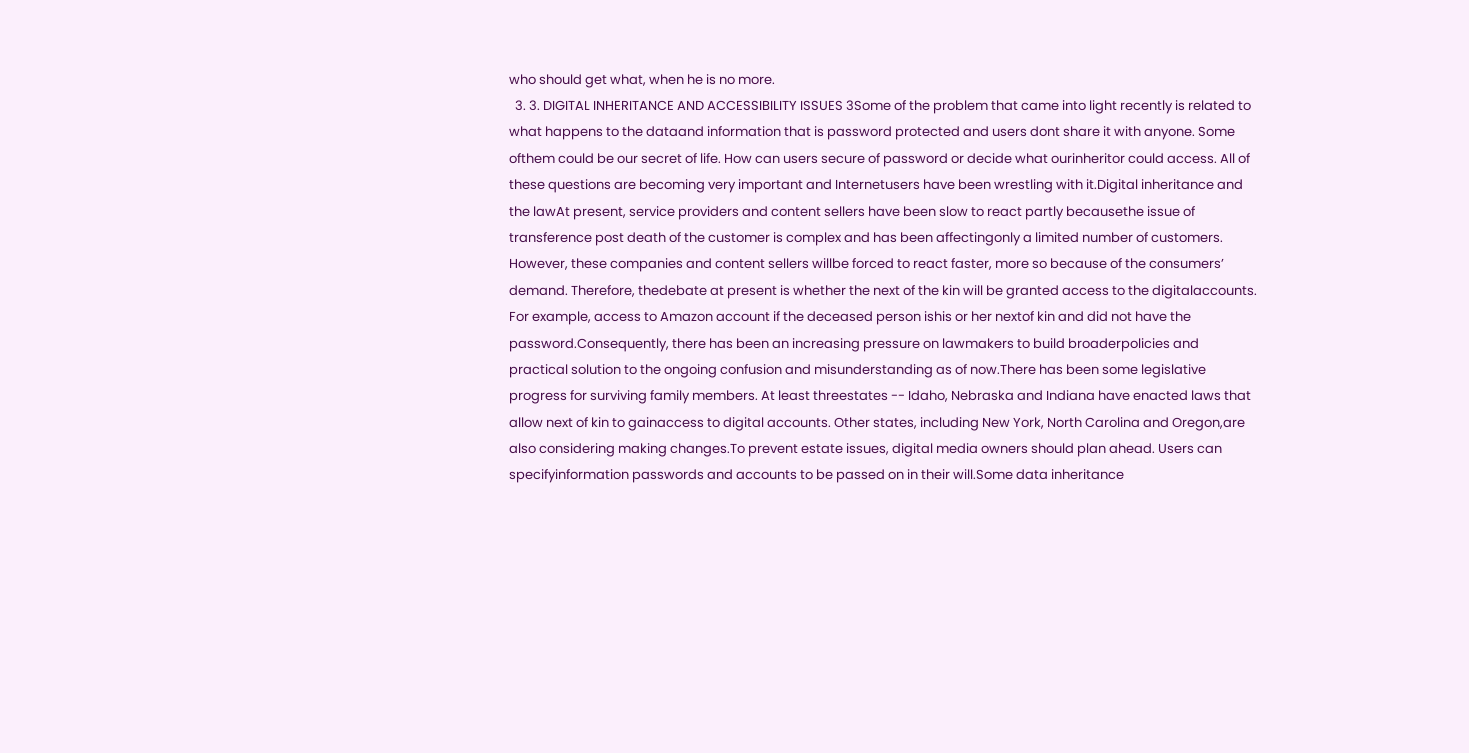who should get what, when he is no more.
  3. 3. DIGITAL INHERITANCE AND ACCESSIBILITY ISSUES 3Some of the problem that came into light recently is related to what happens to the dataand information that is password protected and users dont share it with anyone. Some ofthem could be our secret of life. How can users secure of password or decide what ourinheritor could access. All of these questions are becoming very important and Internetusers have been wrestling with it.Digital inheritance and the lawAt present, service providers and content sellers have been slow to react partly becausethe issue of transference post death of the customer is complex and has been affectingonly a limited number of customers. However, these companies and content sellers willbe forced to react faster, more so because of the consumers’ demand. Therefore, thedebate at present is whether the next of the kin will be granted access to the digitalaccounts. For example, access to Amazon account if the deceased person ishis or her nextof kin and did not have the password.Consequently, there has been an increasing pressure on lawmakers to build broaderpolicies and practical solution to the ongoing confusion and misunderstanding as of now.There has been some legislative progress for surviving family members. At least threestates -- Idaho, Nebraska and Indiana have enacted laws that allow next of kin to gainaccess to digital accounts. Other states, including New York, North Carolina and Oregon,are also considering making changes.To prevent estate issues, digital media owners should plan ahead. Users can specifyinformation passwords and accounts to be passed on in their will.Some data inheritance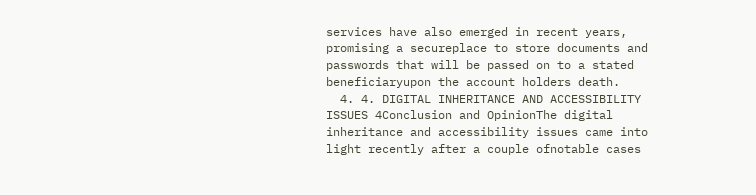services have also emerged in recent years, promising a secureplace to store documents and passwords that will be passed on to a stated beneficiaryupon the account holders death.
  4. 4. DIGITAL INHERITANCE AND ACCESSIBILITY ISSUES 4Conclusion and OpinionThe digital inheritance and accessibility issues came into light recently after a couple ofnotable cases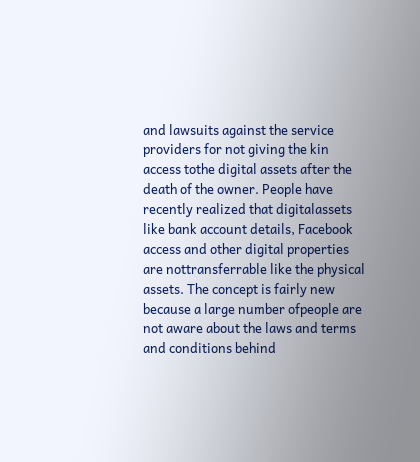and lawsuits against the service providers for not giving the kin access tothe digital assets after the death of the owner. People have recently realized that digitalassets like bank account details, Facebook access and other digital properties are nottransferrable like the physical assets. The concept is fairly new because a large number ofpeople are not aware about the laws and terms and conditions behind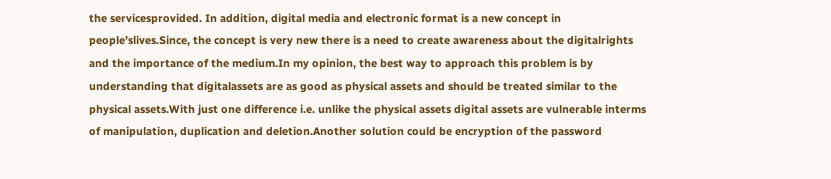the servicesprovided. In addition, digital media and electronic format is a new concept in people’slives.Since, the concept is very new there is a need to create awareness about the digitalrights and the importance of the medium.In my opinion, the best way to approach this problem is by understanding that digitalassets are as good as physical assets and should be treated similar to the physical assets.With just one difference i.e. unlike the physical assets digital assets are vulnerable interms of manipulation, duplication and deletion.Another solution could be encryption of the password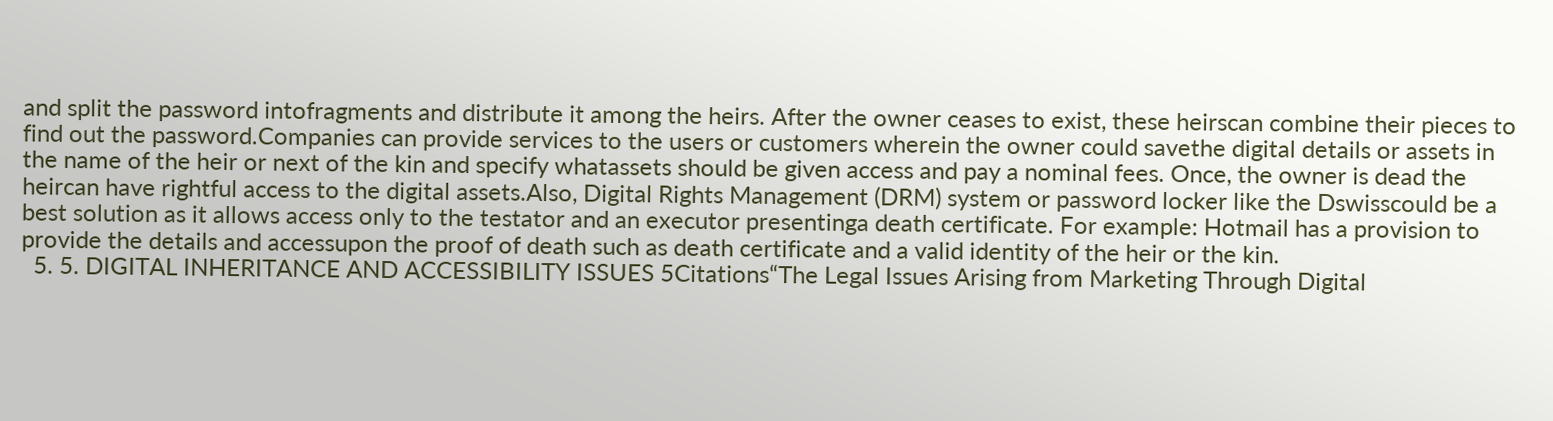and split the password intofragments and distribute it among the heirs. After the owner ceases to exist, these heirscan combine their pieces to find out the password.Companies can provide services to the users or customers wherein the owner could savethe digital details or assets in the name of the heir or next of the kin and specify whatassets should be given access and pay a nominal fees. Once, the owner is dead the heircan have rightful access to the digital assets.Also, Digital Rights Management (DRM) system or password locker like the Dswisscould be a best solution as it allows access only to the testator and an executor presentinga death certificate. For example: Hotmail has a provision to provide the details and accessupon the proof of death such as death certificate and a valid identity of the heir or the kin.
  5. 5. DIGITAL INHERITANCE AND ACCESSIBILITY ISSUES 5Citations“The Legal Issues Arising from Marketing Through Digital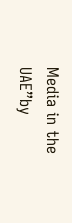Media in the UAE”by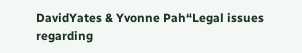DavidYates & Yvonne Pah“Legal issues regarding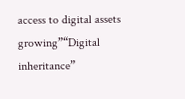access to digital assets growing”“Digital inheritance”